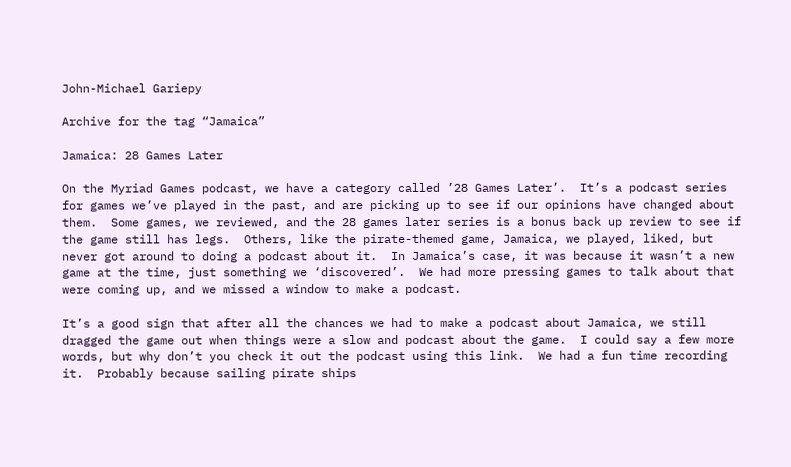John-Michael Gariepy

Archive for the tag “Jamaica”

Jamaica: 28 Games Later

On the Myriad Games podcast, we have a category called ’28 Games Later’.  It’s a podcast series for games we’ve played in the past, and are picking up to see if our opinions have changed about them.  Some games, we reviewed, and the 28 games later series is a bonus back up review to see if the game still has legs.  Others, like the pirate-themed game, Jamaica, we played, liked, but never got around to doing a podcast about it.  In Jamaica’s case, it was because it wasn’t a new game at the time, just something we ‘discovered’.  We had more pressing games to talk about that were coming up, and we missed a window to make a podcast.

It’s a good sign that after all the chances we had to make a podcast about Jamaica, we still dragged the game out when things were a slow and podcast about the game.  I could say a few more words, but why don’t you check it out the podcast using this link.  We had a fun time recording it.  Probably because sailing pirate ships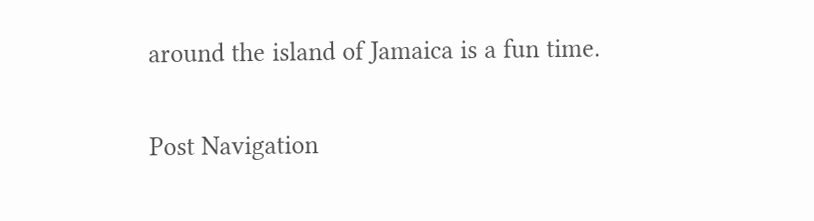around the island of Jamaica is a fun time.

Post Navigation